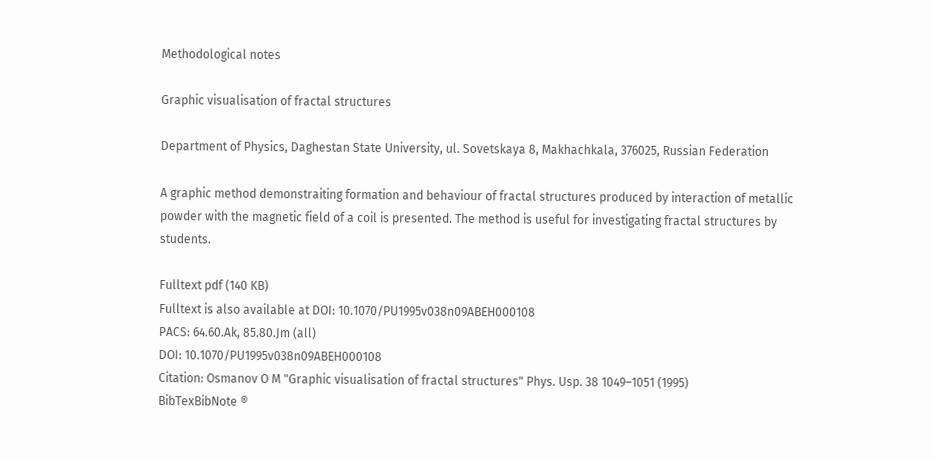Methodological notes

Graphic visualisation of fractal structures

Department of Physics, Daghestan State University, ul. Sovetskaya 8, Makhachkala, 376025, Russian Federation

A graphic method demonstraiting formation and behaviour of fractal structures produced by interaction of metallic powder with the magnetic field of a coil is presented. The method is useful for investigating fractal structures by students.

Fulltext pdf (140 KB)
Fulltext is also available at DOI: 10.1070/PU1995v038n09ABEH000108
PACS: 64.60.Ak, 85.80.Jm (all)
DOI: 10.1070/PU1995v038n09ABEH000108
Citation: Osmanov O M "Graphic visualisation of fractal structures" Phys. Usp. 38 1049–1051 (1995)
BibTexBibNote ®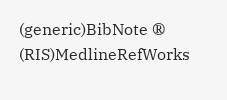(generic)BibNote ® (RIS)MedlineRefWorks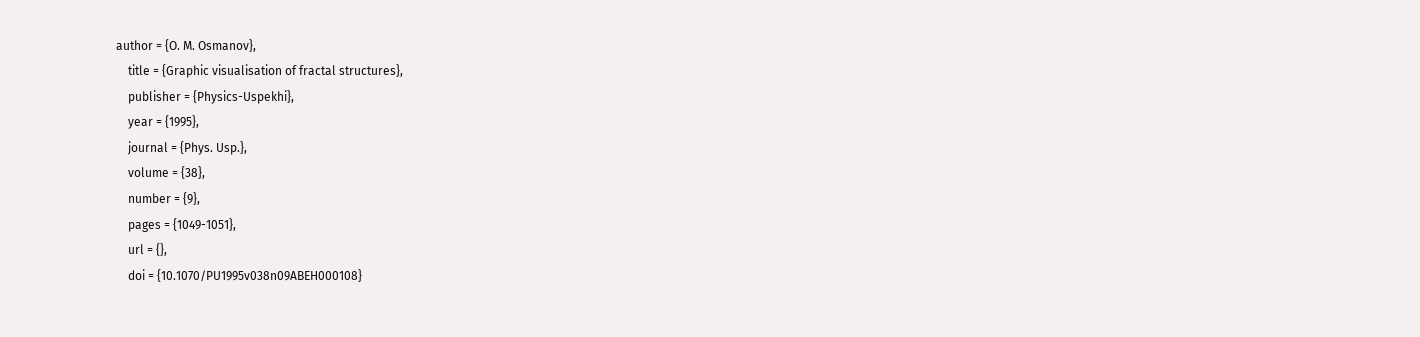author = {O. M. Osmanov},
    title = {Graphic visualisation of fractal structures},
    publisher = {Physics-Uspekhi},
    year = {1995},
    journal = {Phys. Usp.},
    volume = {38},
    number = {9},
    pages = {1049-1051},
    url = {},
    doi = {10.1070/PU1995v038n09ABEH000108}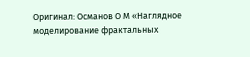Оригинал: Османов О М «Наглядное моделирование фрактальных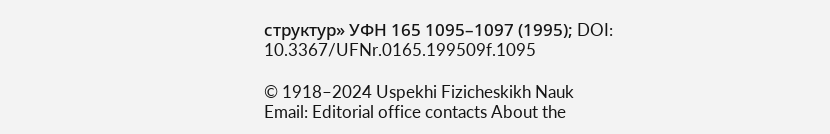структур» УФН 165 1095–1097 (1995); DOI: 10.3367/UFNr.0165.199509f.1095

© 1918–2024 Uspekhi Fizicheskikh Nauk
Email: Editorial office contacts About the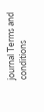journal Terms and conditions